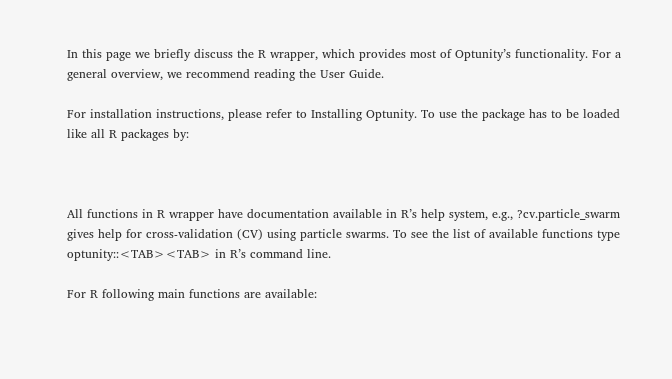In this page we briefly discuss the R wrapper, which provides most of Optunity’s functionality. For a general overview, we recommend reading the User Guide.

For installation instructions, please refer to Installing Optunity. To use the package has to be loaded like all R packages by:



All functions in R wrapper have documentation available in R’s help system, e.g., ?cv.particle_swarm gives help for cross-validation (CV) using particle swarms. To see the list of available functions type optunity::<TAB><TAB> in R’s command line.

For R following main functions are available: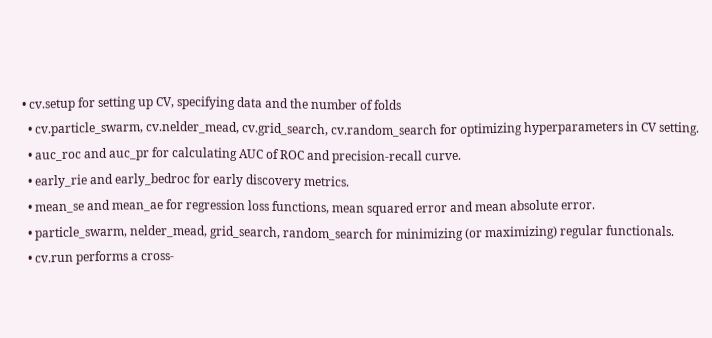• cv.setup for setting up CV, specifying data and the number of folds
  • cv.particle_swarm, cv.nelder_mead, cv.grid_search, cv.random_search for optimizing hyperparameters in CV setting.
  • auc_roc and auc_pr for calculating AUC of ROC and precision-recall curve.
  • early_rie and early_bedroc for early discovery metrics.
  • mean_se and mean_ae for regression loss functions, mean squared error and mean absolute error.
  • particle_swarm, nelder_mead, grid_search, random_search for minimizing (or maximizing) regular functionals.
  • cv.run performs a cross-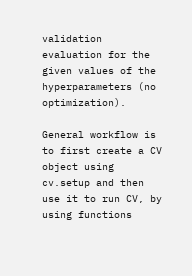validation evaluation for the given values of the hyperparameters (no optimization).

General workflow is to first create a CV object using cv.setup and then use it to run CV, by using functions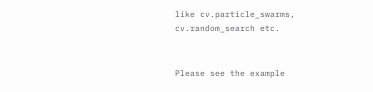like cv.particle_swarms, cv.random_search etc.


Please see the example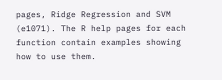pages, Ridge Regression and SVM (e1071). The R help pages for each function contain examples showing how to use them.